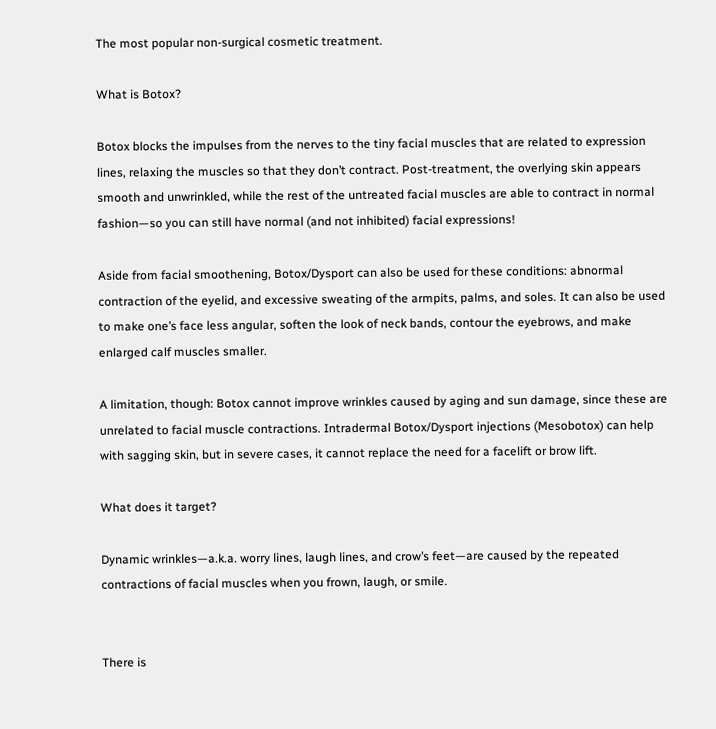The most popular non-surgical cosmetic treatment.

What is Botox?

Botox blocks the impulses from the nerves to the tiny facial muscles that are related to expression lines, relaxing the muscles so that they don’t contract. Post-treatment, the overlying skin appears smooth and unwrinkled, while the rest of the untreated facial muscles are able to contract in normal fashion—so you can still have normal (and not inhibited) facial expressions!

Aside from facial smoothening, Botox/Dysport can also be used for these conditions: abnormal contraction of the eyelid, and excessive sweating of the armpits, palms, and soles. It can also be used to make one’s face less angular, soften the look of neck bands, contour the eyebrows, and make enlarged calf muscles smaller.

A limitation, though: Botox cannot improve wrinkles caused by aging and sun damage, since these are unrelated to facial muscle contractions. Intradermal Botox/Dysport injections (Mesobotox) can help with sagging skin, but in severe cases, it cannot replace the need for a facelift or brow lift.

What does it target?

Dynamic wrinkles—a.k.a. worry lines, laugh lines, and crow’s feet—are caused by the repeated contractions of facial muscles when you frown, laugh, or smile.


There is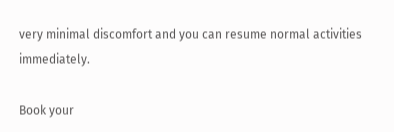very minimal discomfort and you can resume normal activities immediately.

Book your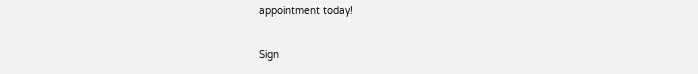appointment today!

Sign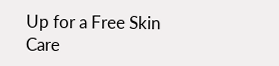Up for a Free Skin Care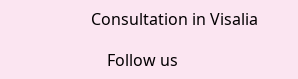Consultation in Visalia

    Follow us